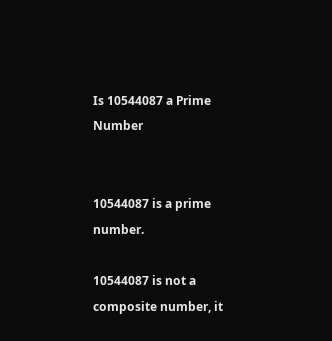Is 10544087 a Prime Number


10544087 is a prime number.

10544087 is not a composite number, it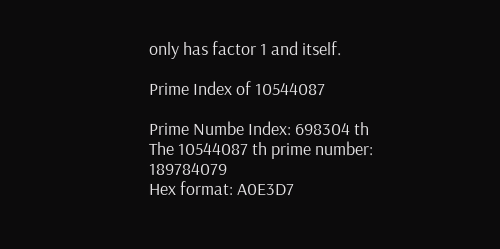only has factor 1 and itself.

Prime Index of 10544087

Prime Numbe Index: 698304 th
The 10544087 th prime number: 189784079
Hex format: A0E3D7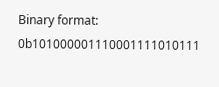Binary format: 0b101000001110001111010111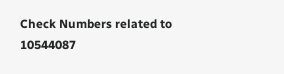Check Numbers related to 10544087